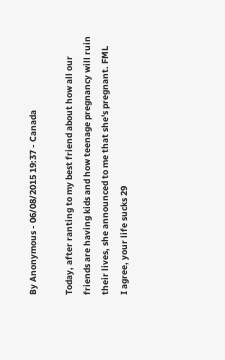By Anonymous - 06/08/2015 19:37 - Canada

Today, after ranting to my best friend about how all our friends are having kids and how teenage pregnancy will ruin their lives, she announced to me that she's pregnant. FML
I agree, your life sucks 29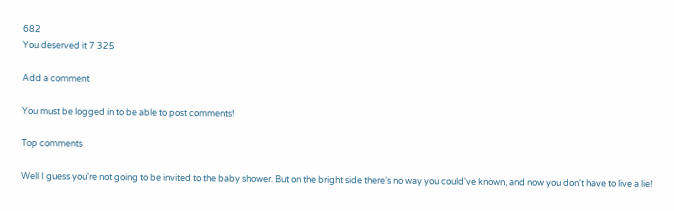682
You deserved it 7 325

Add a comment

You must be logged in to be able to post comments!

Top comments

Well I guess you're not going to be invited to the baby shower. But on the bright side there's no way you could've known, and now you don't have to live a lie!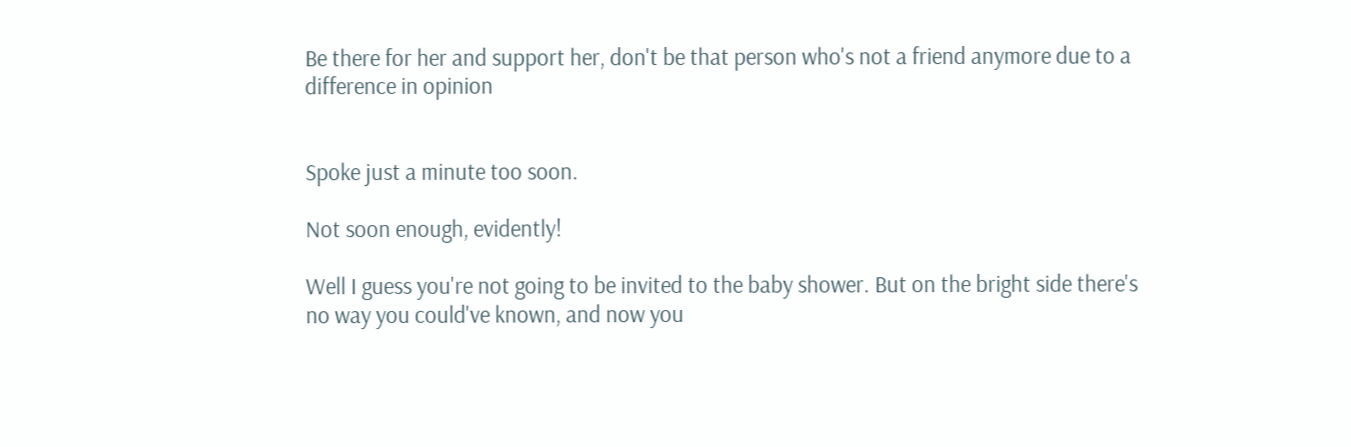Be there for her and support her, don't be that person who's not a friend anymore due to a difference in opinion


Spoke just a minute too soon.

Not soon enough, evidently!

Well I guess you're not going to be invited to the baby shower. But on the bright side there's no way you could've known, and now you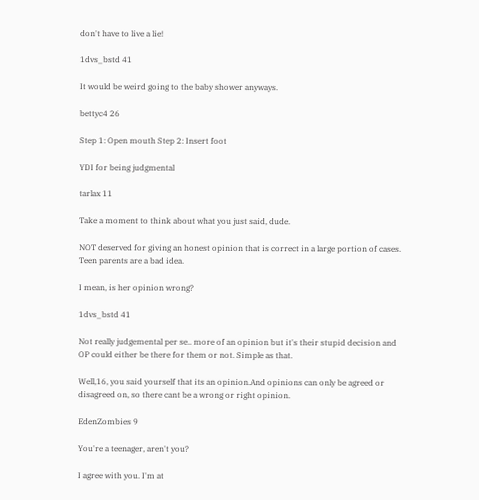don't have to live a lie!

1dvs_bstd 41

It would be weird going to the baby shower anyways.

bettyc4 26

Step 1: Open mouth Step 2: Insert foot

YDI for being judgmental

tarlax 11

Take a moment to think about what you just said, dude.

NOT deserved for giving an honest opinion that is correct in a large portion of cases. Teen parents are a bad idea.

I mean, is her opinion wrong?

1dvs_bstd 41

Not really judgemental per se.. more of an opinion but it's their stupid decision and OP could either be there for them or not. Simple as that.

Well,16, you said yourself that its an opinion.And opinions can only be agreed or disagreed on, so there cant be a wrong or right opinion.

EdenZombies 9

You're a teenager, aren't you?

I agree with you. I'm at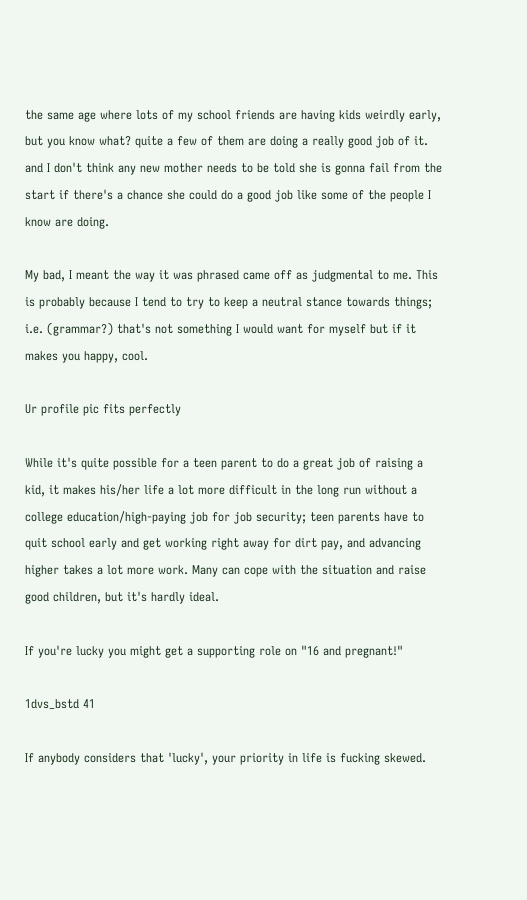the same age where lots of my school friends are having kids weirdly early, but you know what? quite a few of them are doing a really good job of it. and I don't think any new mother needs to be told she is gonna fail from the start if there's a chance she could do a good job like some of the people I know are doing.

My bad, I meant the way it was phrased came off as judgmental to me. This is probably because I tend to try to keep a neutral stance towards things; i.e. (grammar?) that's not something I would want for myself but if it makes you happy, cool.

Ur profile pic fits perfectly

While it's quite possible for a teen parent to do a great job of raising a kid, it makes his/her life a lot more difficult in the long run without a college education/high-paying job for job security; teen parents have to quit school early and get working right away for dirt pay, and advancing higher takes a lot more work. Many can cope with the situation and raise good children, but it's hardly ideal.

If you're lucky you might get a supporting role on "16 and pregnant!"

1dvs_bstd 41

If anybody considers that 'lucky', your priority in life is fucking skewed.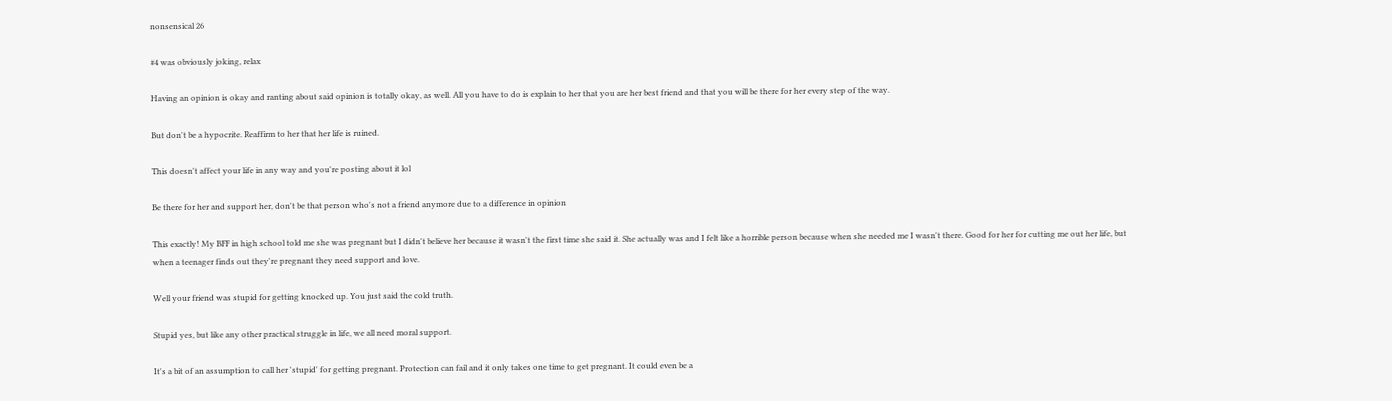nonsensical 26

#4 was obviously joking, relax

Having an opinion is okay and ranting about said opinion is totally okay, as well. All you have to do is explain to her that you are her best friend and that you will be there for her every step of the way.

But don't be a hypocrite. Reaffirm to her that her life is ruined.

This doesn't affect your life in any way and you're posting about it lol

Be there for her and support her, don't be that person who's not a friend anymore due to a difference in opinion

This exactly! My BFF in high school told me she was pregnant but I didn't believe her because it wasn't the first time she said it. She actually was and I felt like a horrible person because when she needed me I wasn't there. Good for her for cutting me out her life, but when a teenager finds out they're pregnant they need support and love.

Well your friend was stupid for getting knocked up. You just said the cold truth.

Stupid yes, but like any other practical struggle in life, we all need moral support.

It's a bit of an assumption to call her 'stupid' for getting pregnant. Protection can fail and it only takes one time to get pregnant. It could even be a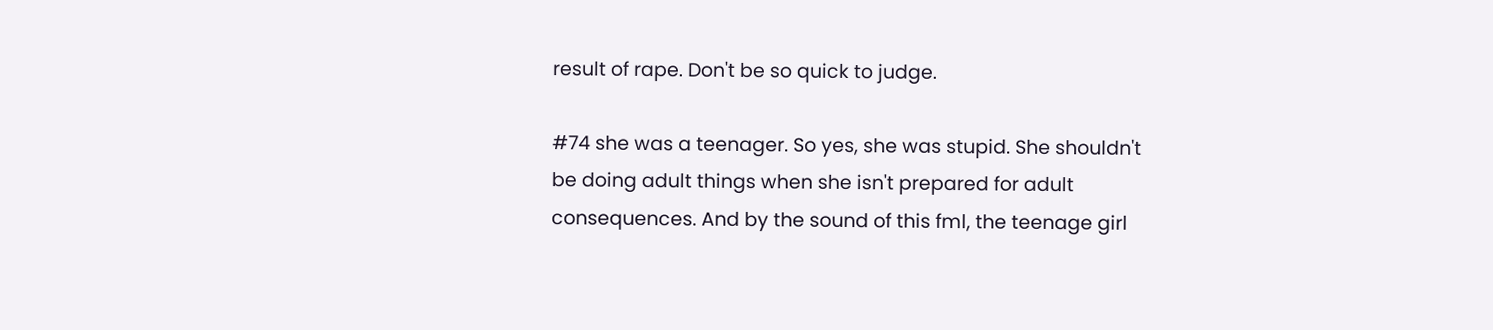result of rape. Don't be so quick to judge.

#74 she was a teenager. So yes, she was stupid. She shouldn't be doing adult things when she isn't prepared for adult consequences. And by the sound of this fml, the teenage girl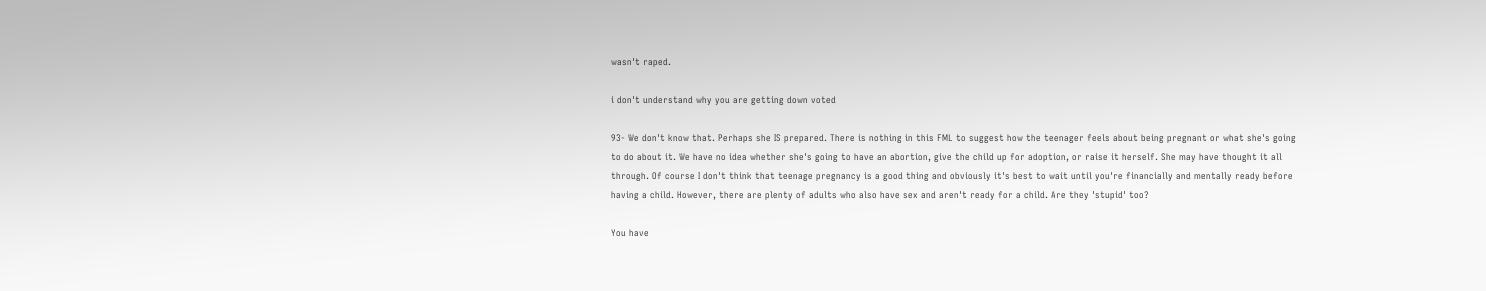wasn't raped.

i don't understand why you are getting down voted

93- We don't know that. Perhaps she IS prepared. There is nothing in this FML to suggest how the teenager feels about being pregnant or what she's going to do about it. We have no idea whether she's going to have an abortion, give the child up for adoption, or raise it herself. She may have thought it all through. Of course I don't think that teenage pregnancy is a good thing and obviously it's best to wait until you're financially and mentally ready before having a child. However, there are plenty of adults who also have sex and aren't ready for a child. Are they 'stupid' too?

You have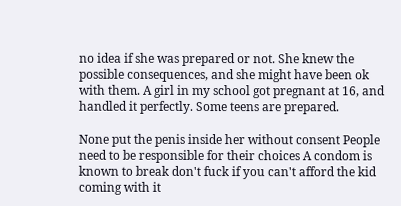no idea if she was prepared or not. She knew the possible consequences, and she might have been ok with them. A girl in my school got pregnant at 16, and handled it perfectly. Some teens are prepared.

None put the penis inside her without consent People need to be responsible for their choices A condom is known to break don't fuck if you can't afford the kid coming with it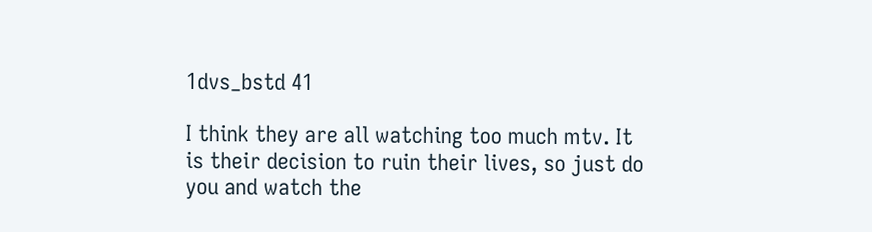1dvs_bstd 41

I think they are all watching too much mtv. It is their decision to ruin their lives, so just do you and watch the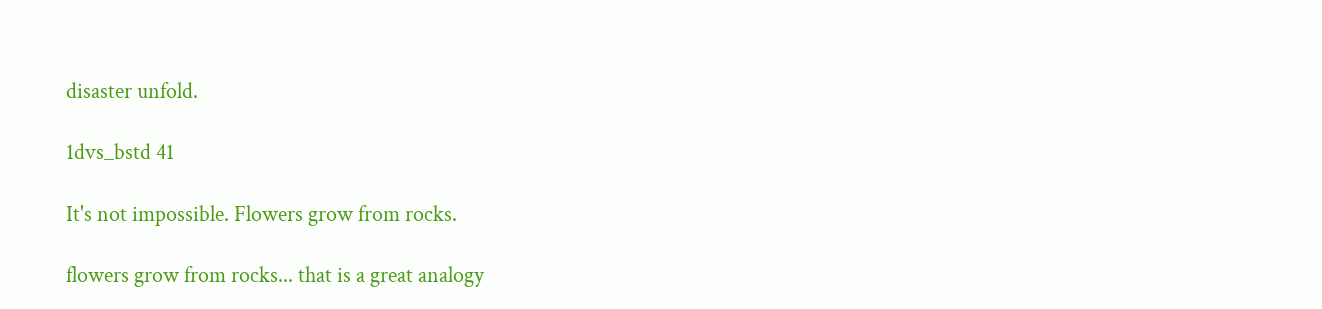disaster unfold.

1dvs_bstd 41

It's not impossible. Flowers grow from rocks.

flowers grow from rocks... that is a great analogy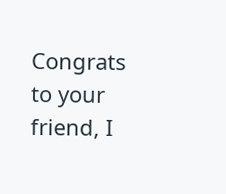Congrats to your friend, I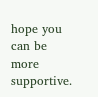hope you can be more supportive.